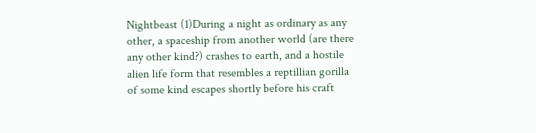Nightbeast (1)During a night as ordinary as any other, a spaceship from another world (are there any other kind?) crashes to earth, and a hostile alien life form that resembles a reptillian gorilla of some kind escapes shortly before his craft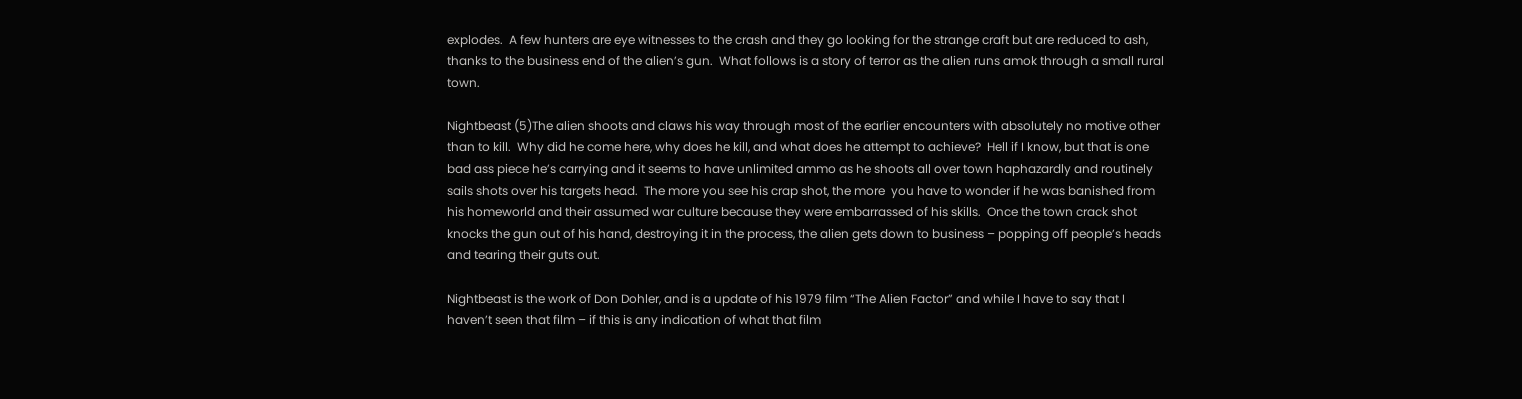explodes.  A few hunters are eye witnesses to the crash and they go looking for the strange craft but are reduced to ash, thanks to the business end of the alien’s gun.  What follows is a story of terror as the alien runs amok through a small rural town.

Nightbeast (5)The alien shoots and claws his way through most of the earlier encounters with absolutely no motive other than to kill.  Why did he come here, why does he kill, and what does he attempt to achieve?  Hell if I know, but that is one bad ass piece he’s carrying and it seems to have unlimited ammo as he shoots all over town haphazardly and routinely sails shots over his targets head.  The more you see his crap shot, the more  you have to wonder if he was banished from his homeworld and their assumed war culture because they were embarrassed of his skills.  Once the town crack shot knocks the gun out of his hand, destroying it in the process, the alien gets down to business – popping off people’s heads and tearing their guts out.

Nightbeast is the work of Don Dohler, and is a update of his 1979 film “The Alien Factor” and while I have to say that I haven’t seen that film – if this is any indication of what that film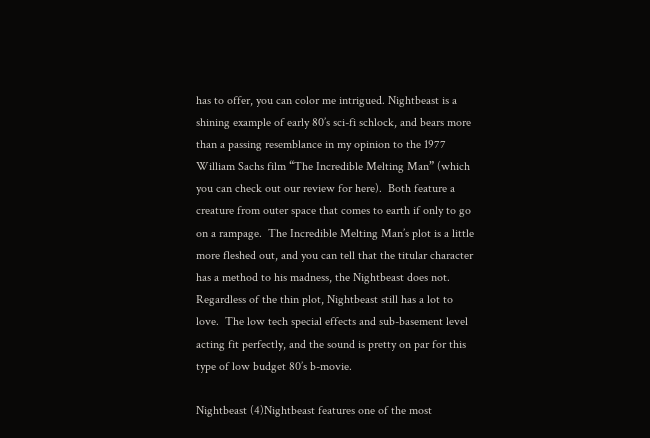has to offer, you can color me intrigued. Nightbeast is a shining example of early 80’s sci-fi schlock, and bears more than a passing resemblance in my opinion to the 1977 William Sachs film “The Incredible Melting Man” (which you can check out our review for here).  Both feature a creature from outer space that comes to earth if only to go on a rampage.  The Incredible Melting Man’s plot is a little more fleshed out, and you can tell that the titular character has a method to his madness, the Nightbeast does not.  Regardless of the thin plot, Nightbeast still has a lot to love.  The low tech special effects and sub-basement level acting fit perfectly, and the sound is pretty on par for this type of low budget 80’s b-movie.

Nightbeast (4)Nightbeast features one of the most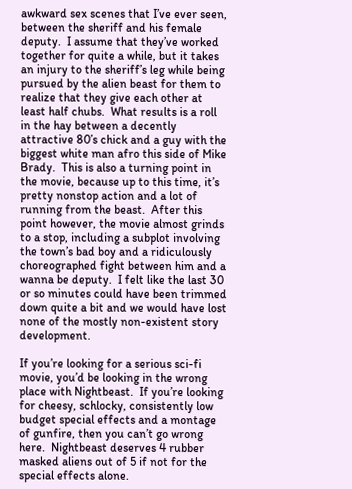awkward sex scenes that I’ve ever seen, between the sheriff and his female deputy.  I assume that they’ve worked together for quite a while, but it takes an injury to the sheriff’s leg while being pursued by the alien beast for them to realize that they give each other at least half chubs.  What results is a roll in the hay between a decently attractive 80’s chick and a guy with the biggest white man afro this side of Mike Brady.  This is also a turning point in the movie, because up to this time, it’s pretty nonstop action and a lot of running from the beast.  After this point however, the movie almost grinds to a stop, including a subplot involving the town’s bad boy and a ridiculously choreographed fight between him and a wanna be deputy.  I felt like the last 30 or so minutes could have been trimmed down quite a bit and we would have lost none of the mostly non-existent story development.

If you’re looking for a serious sci-fi movie, you’d be looking in the wrong place with Nightbeast.  If you’re looking for cheesy, schlocky, consistently low budget special effects and a montage of gunfire, then you can’t go wrong here.  Nightbeast deserves 4 rubber masked aliens out of 5 if not for the special effects alone.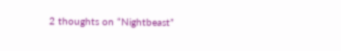2 thoughts on “Nightbeast”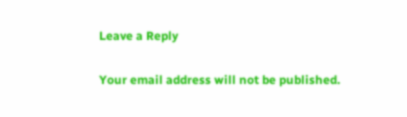Leave a Reply

Your email address will not be published.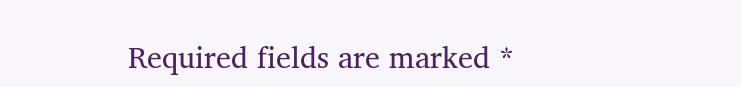Required fields are marked *